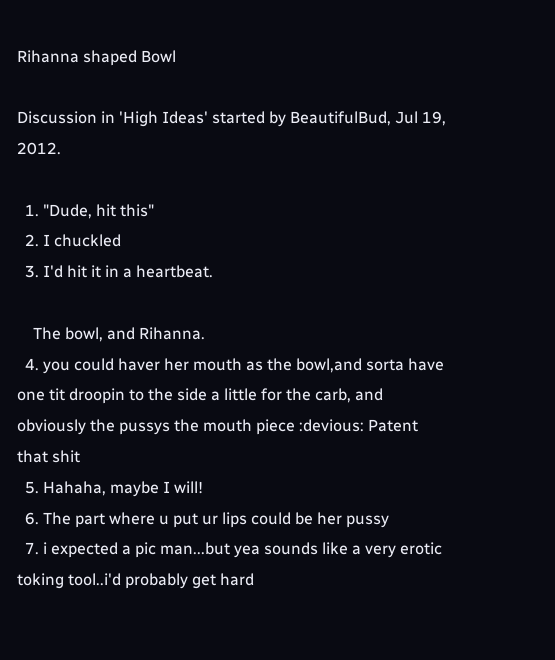Rihanna shaped Bowl

Discussion in 'High Ideas' started by BeautifulBud, Jul 19, 2012.

  1. "Dude, hit this"
  2. I chuckled
  3. I'd hit it in a heartbeat.

    The bowl, and Rihanna.
  4. you could haver her mouth as the bowl,and sorta have one tit droopin to the side a little for the carb, and obviously the pussys the mouth piece :devious: Patent that shit
  5. Hahaha, maybe I will!
  6. The part where u put ur lips could be her pussy
  7. i expected a pic man...but yea sounds like a very erotic toking tool..i'd probably get hard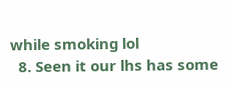while smoking lol
  8. Seen it our lhs has some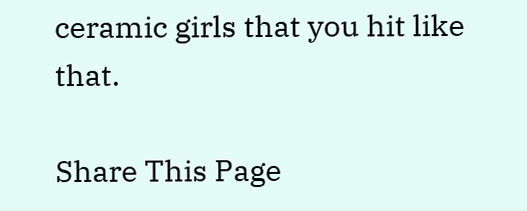ceramic girls that you hit like that.

Share This Page